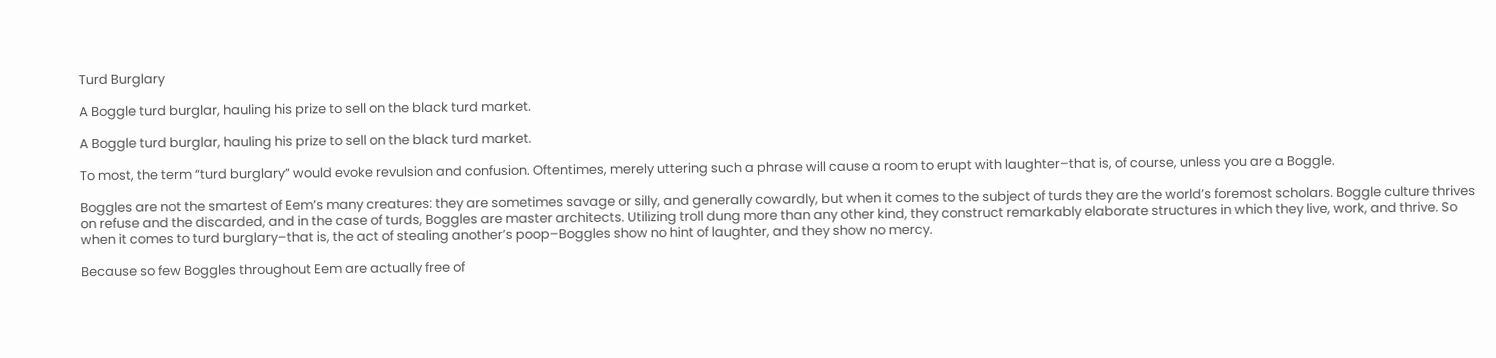Turd Burglary

A Boggle turd burglar, hauling his prize to sell on the black turd market.

A Boggle turd burglar, hauling his prize to sell on the black turd market.

To most, the term “turd burglary” would evoke revulsion and confusion. Oftentimes, merely uttering such a phrase will cause a room to erupt with laughter–that is, of course, unless you are a Boggle.

Boggles are not the smartest of Eem’s many creatures: they are sometimes savage or silly, and generally cowardly, but when it comes to the subject of turds they are the world’s foremost scholars. Boggle culture thrives on refuse and the discarded, and in the case of turds, Boggles are master architects. Utilizing troll dung more than any other kind, they construct remarkably elaborate structures in which they live, work, and thrive. So when it comes to turd burglary–that is, the act of stealing another’s poop–Boggles show no hint of laughter, and they show no mercy.

Because so few Boggles throughout Eem are actually free of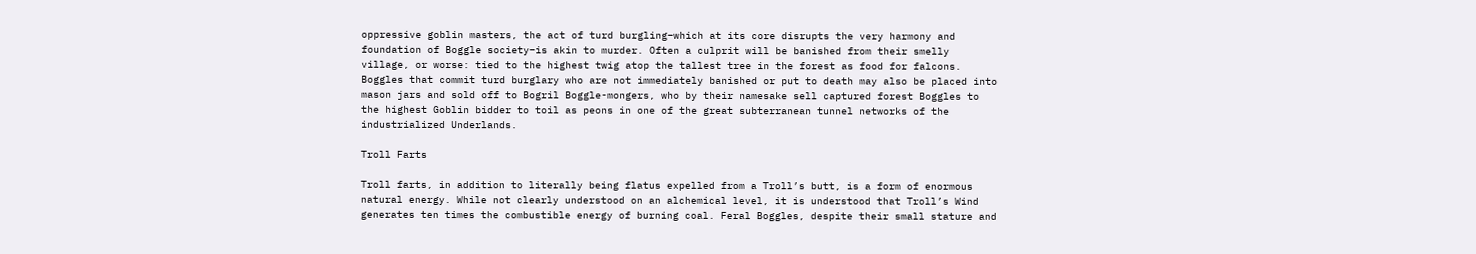oppressive goblin masters, the act of turd burgling–which at its core disrupts the very harmony and foundation of Boggle society–is akin to murder. Often a culprit will be banished from their smelly village, or worse: tied to the highest twig atop the tallest tree in the forest as food for falcons. Boggles that commit turd burglary who are not immediately banished or put to death may also be placed into mason jars and sold off to Bogril Boggle-mongers, who by their namesake sell captured forest Boggles to the highest Goblin bidder to toil as peons in one of the great subterranean tunnel networks of the industrialized Underlands.

Troll Farts

Troll farts, in addition to literally being flatus expelled from a Troll’s butt, is a form of enormous natural energy. While not clearly understood on an alchemical level, it is understood that Troll’s Wind generates ten times the combustible energy of burning coal. Feral Boggles, despite their small stature and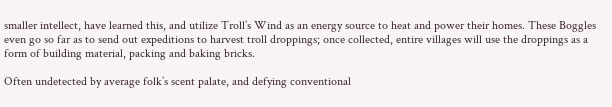smaller intellect, have learned this, and utilize Troll’s Wind as an energy source to heat and power their homes. These Boggles even go so far as to send out expeditions to harvest troll droppings; once collected, entire villages will use the droppings as a form of building material, packing and baking bricks.

Often undetected by average folk’s scent palate, and defying conventional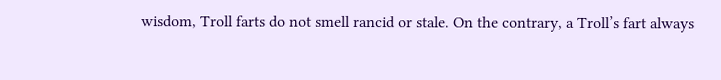wisdom, Troll farts do not smell rancid or stale. On the contrary, a Troll’s fart always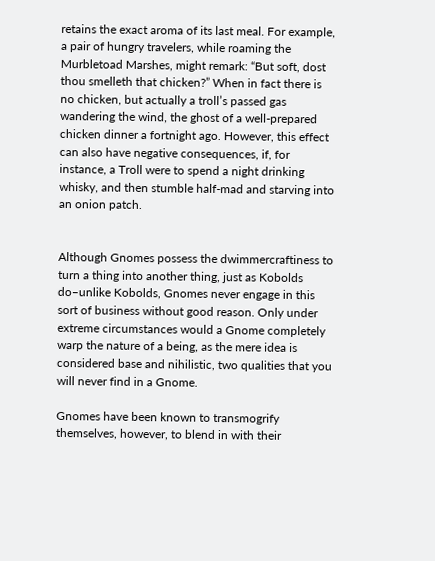retains the exact aroma of its last meal. For example, a pair of hungry travelers, while roaming the Murbletoad Marshes, might remark: “But soft, dost thou smelleth that chicken?” When in fact there is no chicken, but actually a troll’s passed gas wandering the wind, the ghost of a well-prepared chicken dinner a fortnight ago. However, this effect can also have negative consequences, if, for instance, a Troll were to spend a night drinking whisky, and then stumble half-mad and starving into an onion patch.


Although Gnomes possess the dwimmercraftiness to turn a thing into another thing, just as Kobolds do–unlike Kobolds, Gnomes never engage in this sort of business without good reason. Only under extreme circumstances would a Gnome completely warp the nature of a being, as the mere idea is considered base and nihilistic, two qualities that you will never find in a Gnome.

Gnomes have been known to transmogrify themselves, however, to blend in with their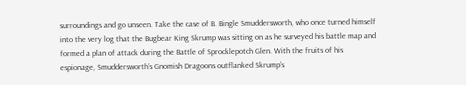surroundings and go unseen. Take the case of B. Bingle Smuddersworth, who once turned himself into the very log that the Bugbear King Skrump was sitting on as he surveyed his battle map and formed a plan of attack during the Battle of Sprocklepotch Glen. With the fruits of his espionage, Smuddersworth’s Gnomish Dragoons outflanked Skrump’s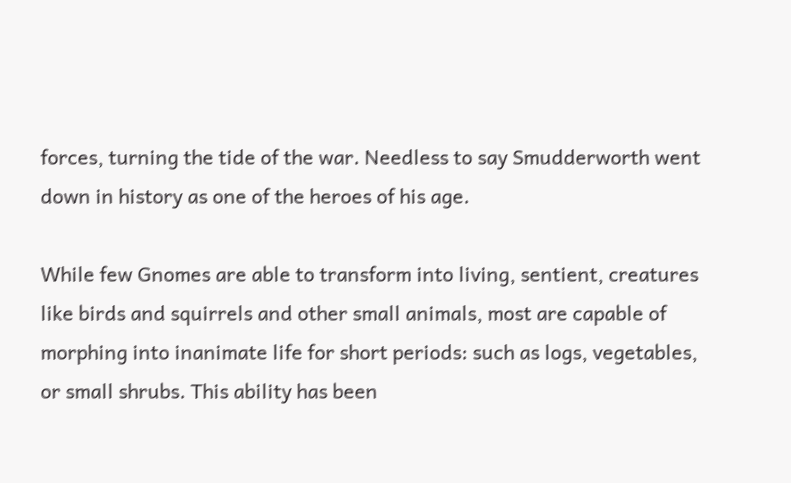forces, turning the tide of the war. Needless to say Smudderworth went down in history as one of the heroes of his age.

While few Gnomes are able to transform into living, sentient, creatures like birds and squirrels and other small animals, most are capable of morphing into inanimate life for short periods: such as logs, vegetables, or small shrubs. This ability has been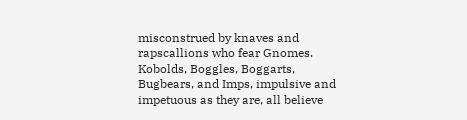misconstrued by knaves and rapscallions who fear Gnomes. Kobolds, Boggles, Boggarts, Bugbears, and Imps, impulsive and impetuous as they are, all believe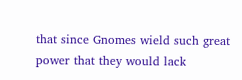that since Gnomes wield such great power that they would lack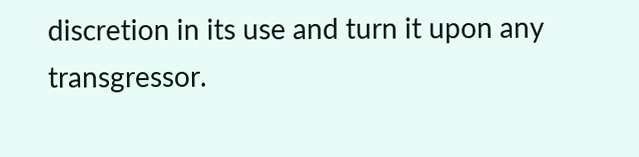discretion in its use and turn it upon any transgressor.